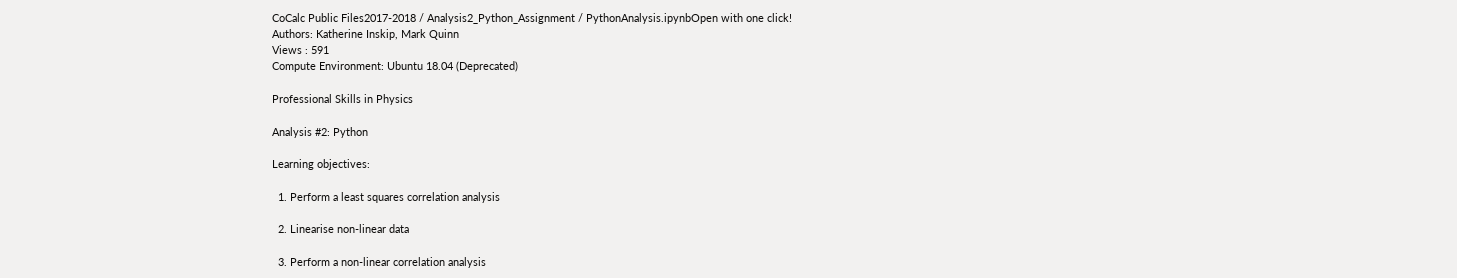CoCalc Public Files2017-2018 / Analysis2_Python_Assignment / PythonAnalysis.ipynbOpen with one click!
Authors: Katherine Inskip, Mark Quinn
Views : 591
Compute Environment: Ubuntu 18.04 (Deprecated)

Professional Skills in Physics

Analysis #2: Python

Learning objectives:

  1. Perform a least squares correlation analysis

  2. Linearise non-linear data

  3. Perform a non-linear correlation analysis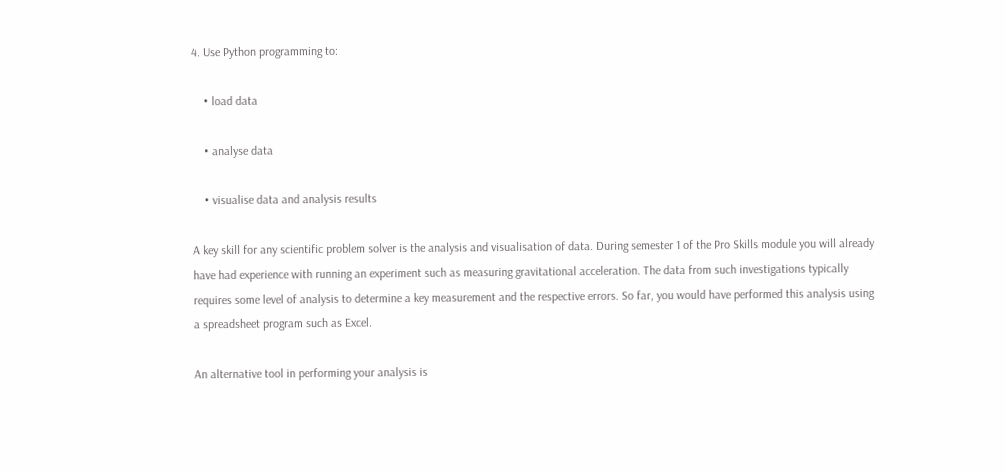4. Use Python programming to:

    • load data

    • analyse data

    • visualise data and analysis results

A key skill for any scientific problem solver is the analysis and visualisation of data. During semester 1 of the Pro Skills module you will already have had experience with running an experiment such as measuring gravitational acceleration. The data from such investigations typically requires some level of analysis to determine a key measurement and the respective errors. So far, you would have performed this analysis using a spreadsheet program such as Excel.

An alternative tool in performing your analysis is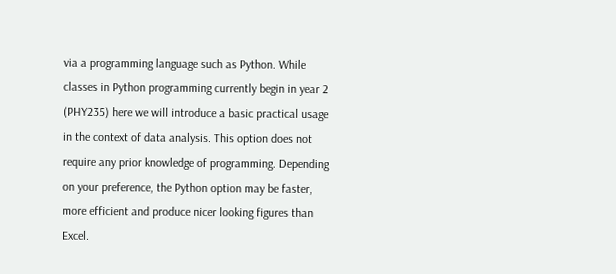via a programming language such as Python. While classes in Python programming currently begin in year 2 (PHY235) here we will introduce a basic practical usage in the context of data analysis. This option does not require any prior knowledge of programming. Depending on your preference, the Python option may be faster, more efficient and produce nicer looking figures than Excel.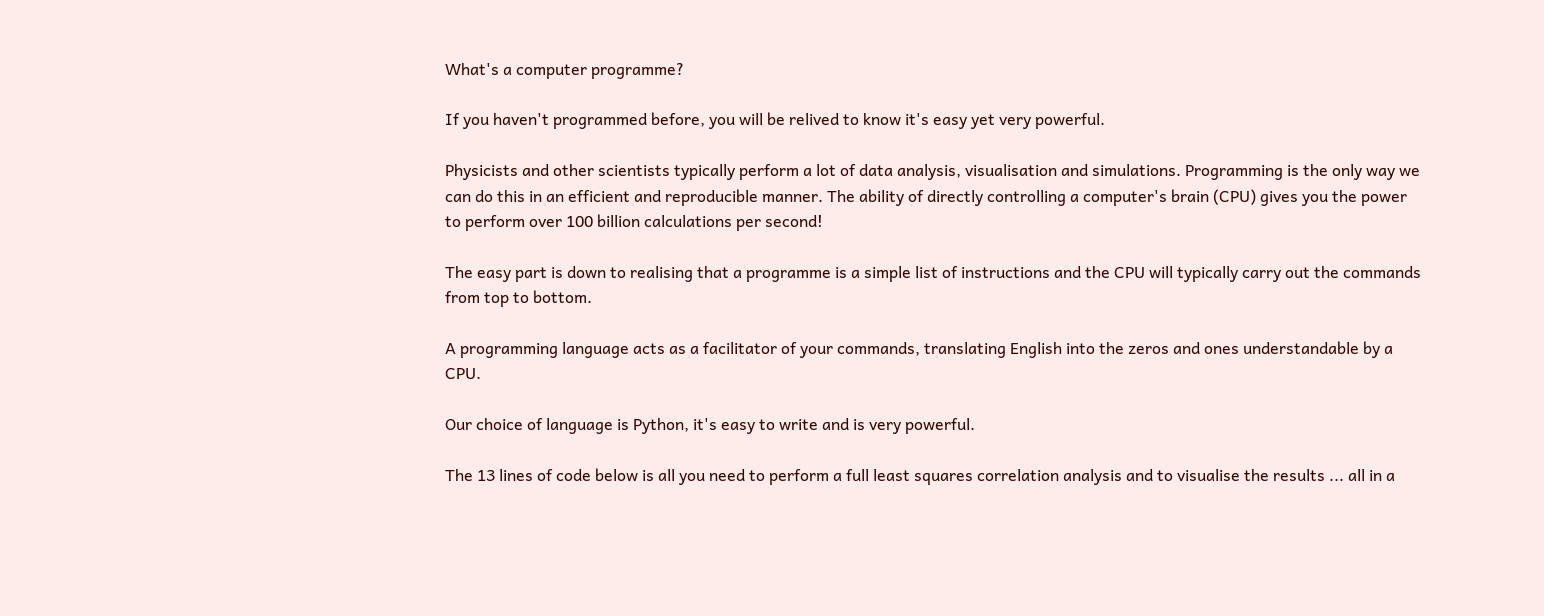What's a computer programme?

If you haven't programmed before, you will be relived to know it's easy yet very powerful.

Physicists and other scientists typically perform a lot of data analysis, visualisation and simulations. Programming is the only way we can do this in an efficient and reproducible manner. The ability of directly controlling a computer's brain (CPU) gives you the power to perform over 100 billion calculations per second!

The easy part is down to realising that a programme is a simple list of instructions and the CPU will typically carry out the commands from top to bottom.

A programming language acts as a facilitator of your commands, translating English into the zeros and ones understandable by a CPU.

Our choice of language is Python, it's easy to write and is very powerful.

The 13 lines of code below is all you need to perform a full least squares correlation analysis and to visualise the results ... all in a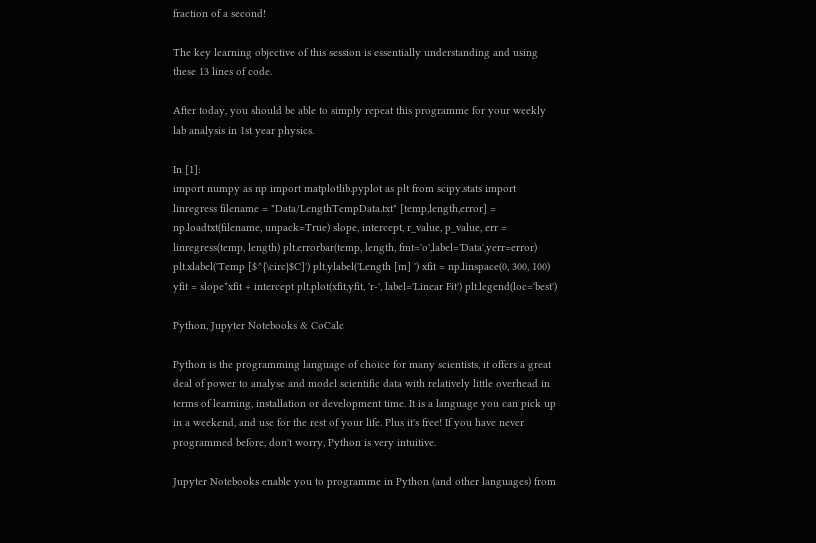fraction of a second!

The key learning objective of this session is essentially understanding and using these 13 lines of code.

After today, you should be able to simply repeat this programme for your weekly lab analysis in 1st year physics.

In [1]:
import numpy as np import matplotlib.pyplot as plt from scipy.stats import linregress filename = "Data/LengthTempData.txt" [temp,length,error] = np.loadtxt(filename, unpack=True) slope, intercept, r_value, p_value, err = linregress(temp, length) plt.errorbar(temp, length, fmt='o',label='Data',yerr=error) plt.xlabel('Temp [$^{\circ}$C]') plt.ylabel('Length [m] ') xfit = np.linspace(0, 300, 100) yfit = slope*xfit + intercept plt.plot(xfit,yfit, 'r-', label='Linear Fit') plt.legend(loc='best')

Python, Jupyter Notebooks & CoCalc

Python is the programming language of choice for many scientists, it offers a great deal of power to analyse and model scientific data with relatively little overhead in terms of learning, installation or development time. It is a language you can pick up in a weekend, and use for the rest of your life. Plus it's free! If you have never programmed before, don't worry, Python is very intuitive.

Jupyter Notebooks enable you to programme in Python (and other languages) from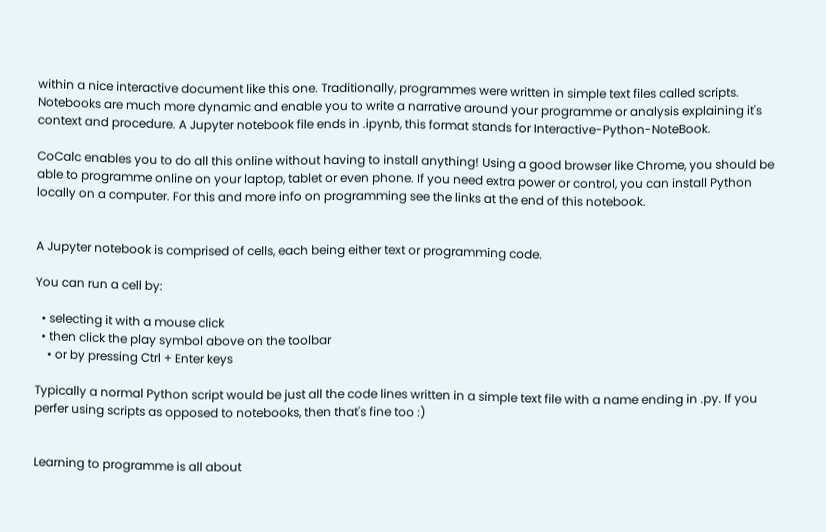within a nice interactive document like this one. Traditionally, programmes were written in simple text files called scripts. Notebooks are much more dynamic and enable you to write a narrative around your programme or analysis explaining it's context and procedure. A Jupyter notebook file ends in .ipynb, this format stands for Interactive-Python-NoteBook.

CoCalc enables you to do all this online without having to install anything! Using a good browser like Chrome, you should be able to programme online on your laptop, tablet or even phone. If you need extra power or control, you can install Python locally on a computer. For this and more info on programming see the links at the end of this notebook.


A Jupyter notebook is comprised of cells, each being either text or programming code.

You can run a cell by:

  • selecting it with a mouse click
  • then click the play symbol above on the toolbar
    • or by pressing Ctrl + Enter keys

Typically a normal Python script would be just all the code lines written in a simple text file with a name ending in .py. If you perfer using scripts as opposed to notebooks, then that's fine too :)


Learning to programme is all about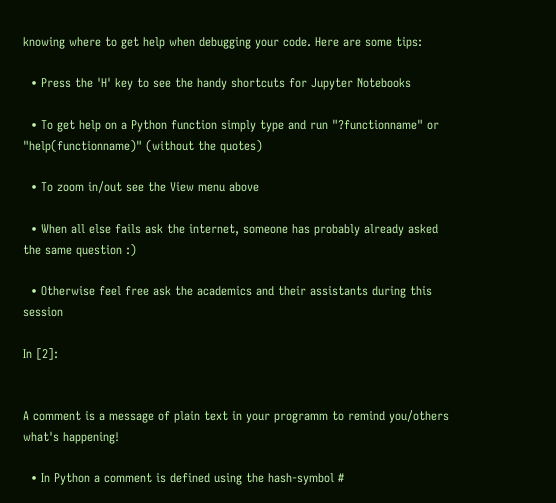knowing where to get help when debugging your code. Here are some tips:

  • Press the 'H' key to see the handy shortcuts for Jupyter Notebooks

  • To get help on a Python function simply type and run "?functionname" or "help(functionname)" (without the quotes)

  • To zoom in/out see the View menu above

  • When all else fails ask the internet, someone has probably already asked the same question :)

  • Otherwise feel free ask the academics and their assistants during this session

In [2]:


A comment is a message of plain text in your programm to remind you/others what's happening!

  • In Python a comment is defined using the hash-symbol #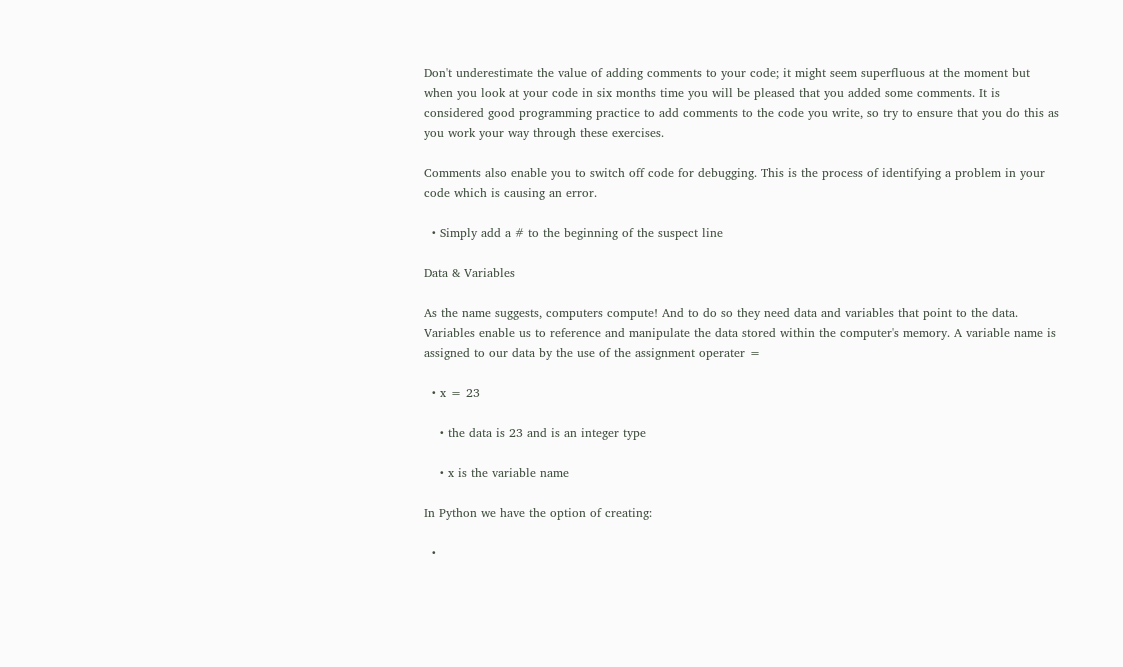Don't underestimate the value of adding comments to your code; it might seem superfluous at the moment but when you look at your code in six months time you will be pleased that you added some comments. It is considered good programming practice to add comments to the code you write, so try to ensure that you do this as you work your way through these exercises.

Comments also enable you to switch off code for debugging. This is the process of identifying a problem in your code which is causing an error.

  • Simply add a # to the beginning of the suspect line

Data & Variables

As the name suggests, computers compute! And to do so they need data and variables that point to the data. Variables enable us to reference and manipulate the data stored within the computer's memory. A variable name is assigned to our data by the use of the assignment operater =

  • x = 23

    • the data is 23 and is an integer type

    • x is the variable name

In Python we have the option of creating:

  •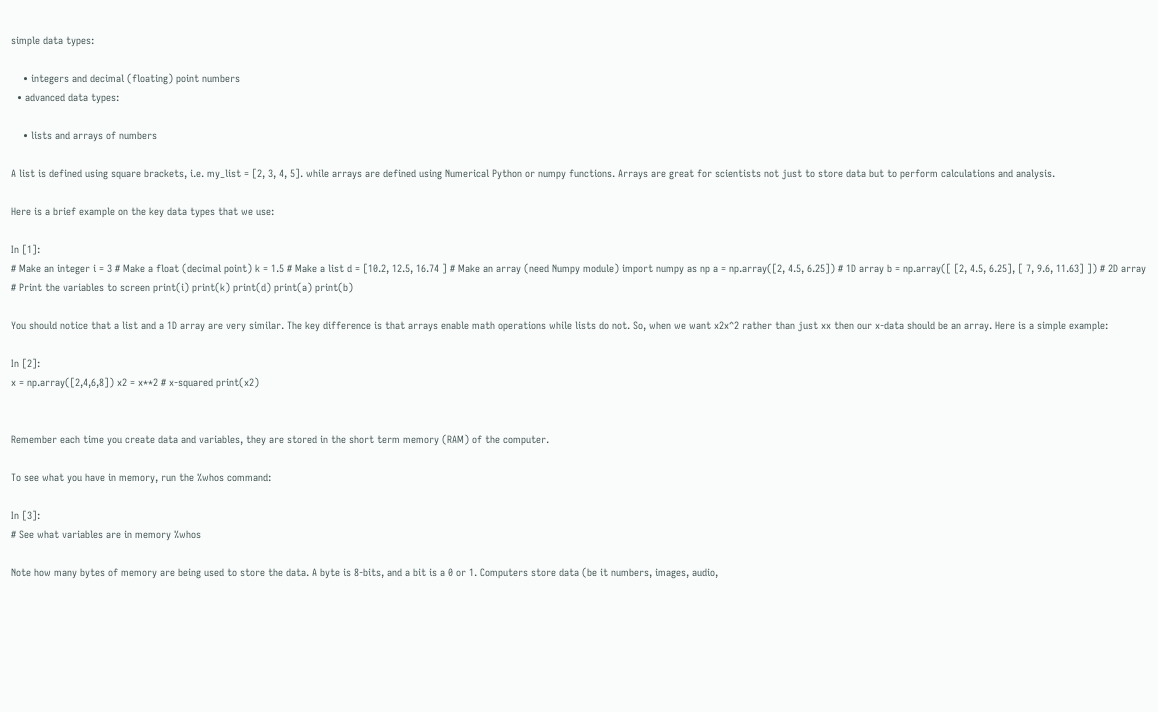simple data types:

    • integers and decimal (floating) point numbers
  • advanced data types:

    • lists and arrays of numbers

A list is defined using square brackets, i.e. my_list = [2, 3, 4, 5]. while arrays are defined using Numerical Python or numpy functions. Arrays are great for scientists not just to store data but to perform calculations and analysis.

Here is a brief example on the key data types that we use:

In [1]:
# Make an integer i = 3 # Make a float (decimal point) k = 1.5 # Make a list d = [10.2, 12.5, 16.74 ] # Make an array (need Numpy module) import numpy as np a = np.array([2, 4.5, 6.25]) # 1D array b = np.array([ [2, 4.5, 6.25], [ 7, 9.6, 11.63] ]) # 2D array # Print the variables to screen print(i) print(k) print(d) print(a) print(b)

You should notice that a list and a 1D array are very similar. The key difference is that arrays enable math operations while lists do not. So, when we want x2x^2 rather than just xx then our x-data should be an array. Here is a simple example:

In [2]:
x = np.array([2,4,6,8]) x2 = x**2 # x-squared print(x2)


Remember each time you create data and variables, they are stored in the short term memory (RAM) of the computer.

To see what you have in memory, run the %whos command:

In [3]:
# See what variables are in memory %whos

Note how many bytes of memory are being used to store the data. A byte is 8-bits, and a bit is a 0 or 1. Computers store data (be it numbers, images, audio,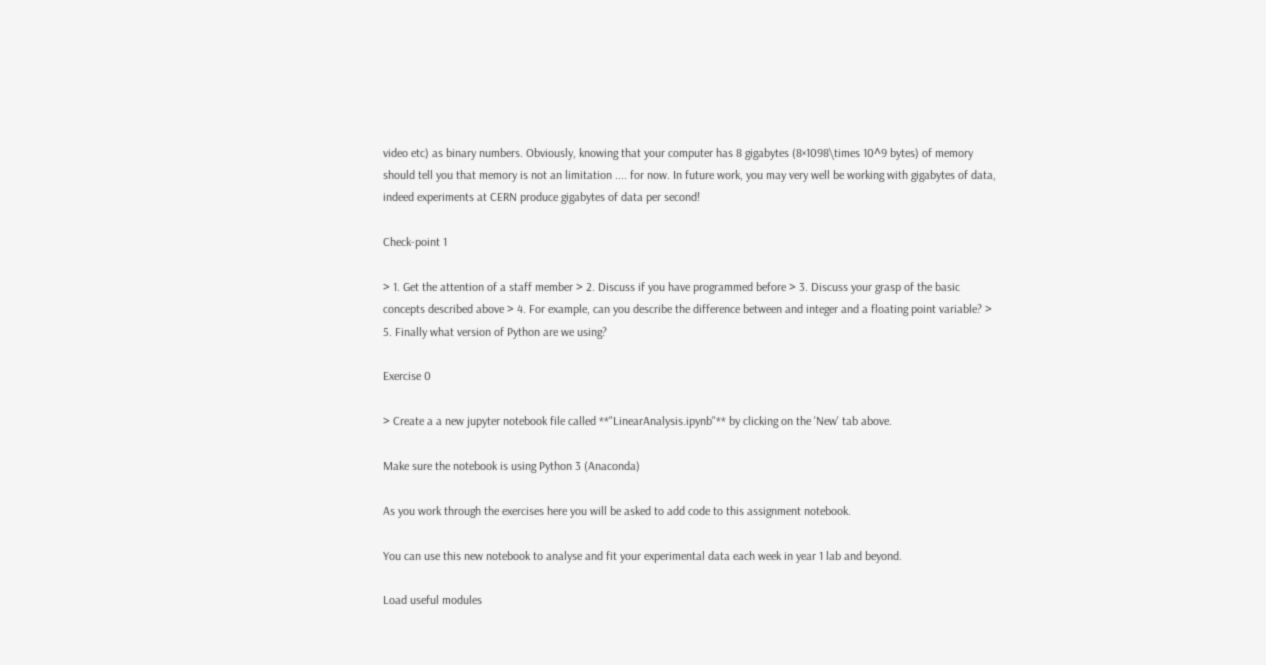video etc) as binary numbers. Obviously, knowing that your computer has 8 gigabytes (8×1098\times 10^9 bytes) of memory should tell you that memory is not an limitation .... for now. In future work, you may very well be working with gigabytes of data, indeed experiments at CERN produce gigabytes of data per second!

Check-point 1

> 1. Get the attention of a staff member > 2. Discuss if you have programmed before > 3. Discuss your grasp of the basic concepts described above > 4. For example, can you describe the difference between and integer and a floating point variable? > 5. Finally what version of Python are we using?

Exercise 0

> Create a a new jupyter notebook file called **"LinearAnalysis.ipynb"** by clicking on the 'New' tab above.

Make sure the notebook is using Python 3 (Anaconda)

As you work through the exercises here you will be asked to add code to this assignment notebook.

You can use this new notebook to analyse and fit your experimental data each week in year 1 lab and beyond.

Load useful modules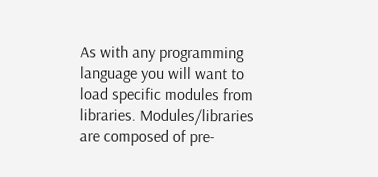As with any programming language you will want to load specific modules from libraries. Modules/libraries are composed of pre-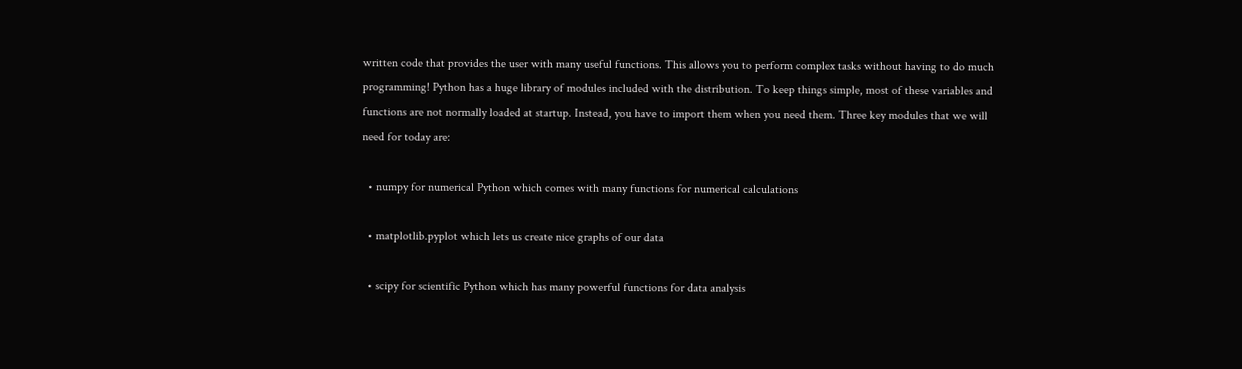written code that provides the user with many useful functions. This allows you to perform complex tasks without having to do much programming! Python has a huge library of modules included with the distribution. To keep things simple, most of these variables and functions are not normally loaded at startup. Instead, you have to import them when you need them. Three key modules that we will need for today are:

  • numpy for numerical Python which comes with many functions for numerical calculations

  • matplotlib.pyplot which lets us create nice graphs of our data

  • scipy for scientific Python which has many powerful functions for data analysis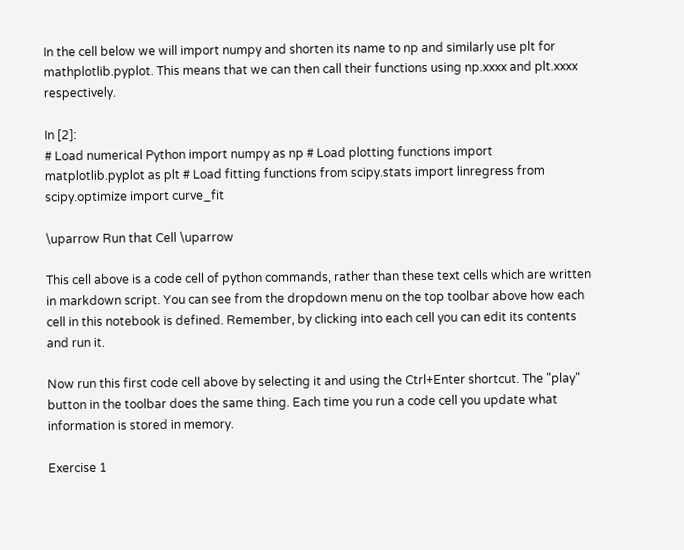In the cell below we will import numpy and shorten its name to np and similarly use plt for mathplotlib.pyplot. This means that we can then call their functions using np.xxxx and plt.xxxx respectively.

In [2]:
# Load numerical Python import numpy as np # Load plotting functions import matplotlib.pyplot as plt # Load fitting functions from scipy.stats import linregress from scipy.optimize import curve_fit

\uparrow Run that Cell \uparrow

This cell above is a code cell of python commands, rather than these text cells which are written in markdown script. You can see from the dropdown menu on the top toolbar above how each cell in this notebook is defined. Remember, by clicking into each cell you can edit its contents and run it.

Now run this first code cell above by selecting it and using the Ctrl+Enter shortcut. The "play" button in the toolbar does the same thing. Each time you run a code cell you update what information is stored in memory.

Exercise 1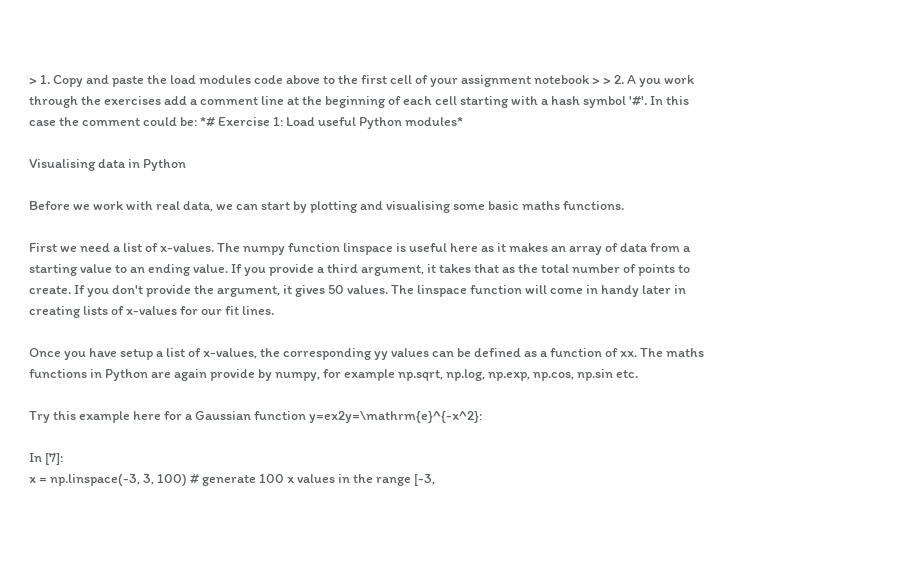> 1. Copy and paste the load modules code above to the first cell of your assignment notebook > > 2. A you work through the exercises add a comment line at the beginning of each cell starting with a hash symbol '#'. In this case the comment could be: *# Exercise 1: Load useful Python modules*

Visualising data in Python

Before we work with real data, we can start by plotting and visualising some basic maths functions.

First we need a list of x-values. The numpy function linspace is useful here as it makes an array of data from a starting value to an ending value. If you provide a third argument, it takes that as the total number of points to create. If you don't provide the argument, it gives 50 values. The linspace function will come in handy later in creating lists of x-values for our fit lines.

Once you have setup a list of x-values, the corresponding yy values can be defined as a function of xx. The maths functions in Python are again provide by numpy, for example np.sqrt, np.log, np.exp, np.cos, np.sin etc.

Try this example here for a Gaussian function y=ex2y=\mathrm{e}^{-x^2}:

In [7]:
x = np.linspace(-3, 3, 100) # generate 100 x values in the range [-3,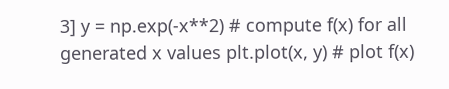3] y = np.exp(-x**2) # compute f(x) for all generated x values plt.plot(x, y) # plot f(x)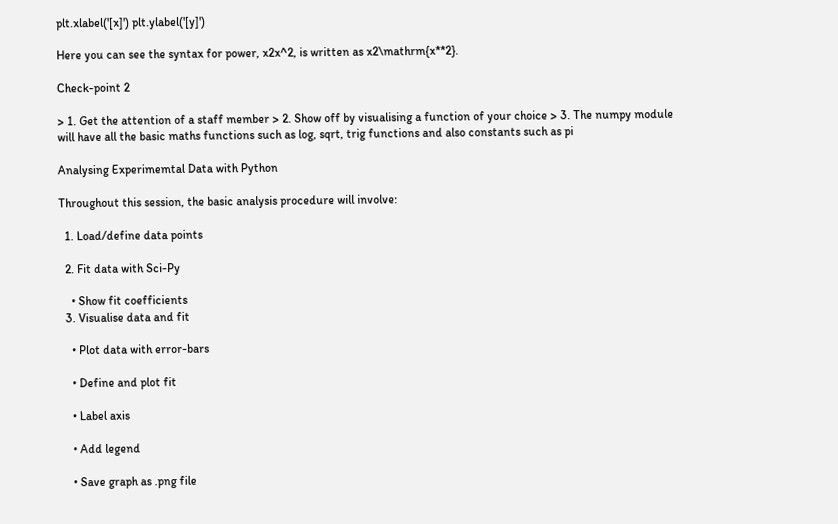plt.xlabel('[x]') plt.ylabel('[y]')

Here you can see the syntax for power, x2x^2, is written as x2\mathrm{x**2}.

Check-point 2

> 1. Get the attention of a staff member > 2. Show off by visualising a function of your choice > 3. The numpy module will have all the basic maths functions such as log, sqrt, trig functions and also constants such as pi

Analysing Experimemtal Data with Python

Throughout this session, the basic analysis procedure will involve:

  1. Load/define data points

  2. Fit data with Sci-Py

    • Show fit coefficients
  3. Visualise data and fit

    • Plot data with error-bars

    • Define and plot fit

    • Label axis

    • Add legend

    • Save graph as .png file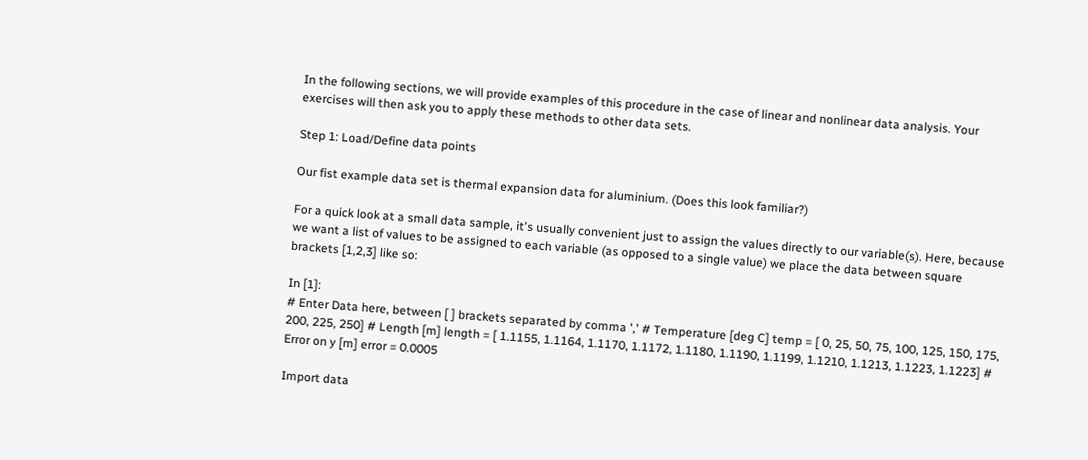In the following sections, we will provide examples of this procedure in the case of linear and nonlinear data analysis. Your exercises will then ask you to apply these methods to other data sets.

Step 1: Load/Define data points

Our fist example data set is thermal expansion data for aluminium. (Does this look familiar?)

For a quick look at a small data sample, it's usually convenient just to assign the values directly to our variable(s). Here, because we want a list of values to be assigned to each variable (as opposed to a single value) we place the data between square brackets [1,2,3] like so:

In [1]:
# Enter Data here, between [ ] brackets separated by comma ',' # Temperature [deg C] temp = [ 0, 25, 50, 75, 100, 125, 150, 175, 200, 225, 250] # Length [m] length = [ 1.1155, 1.1164, 1.1170, 1.1172, 1.1180, 1.1190, 1.1199, 1.1210, 1.1213, 1.1223, 1.1223] # Error on y [m] error = 0.0005

Import data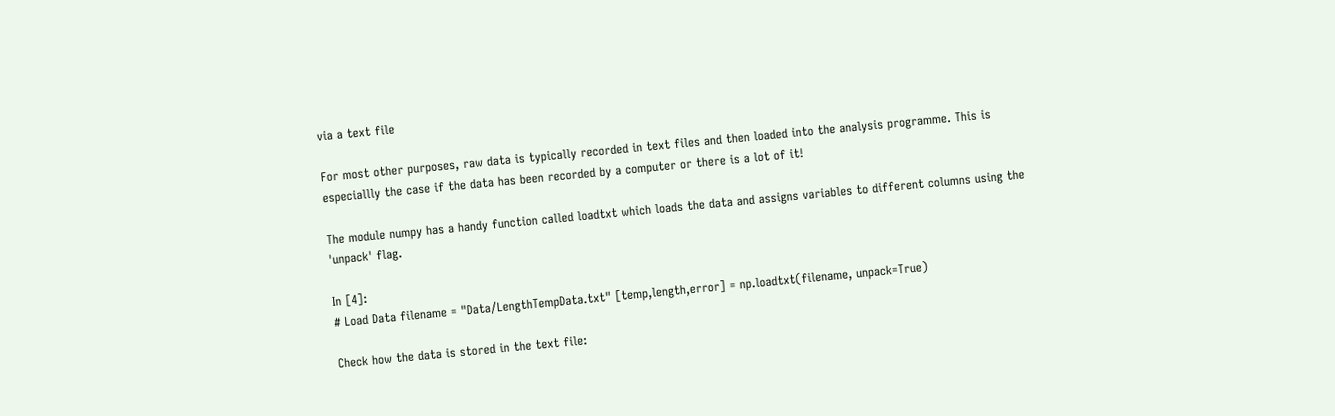via a text file

For most other purposes, raw data is typically recorded in text files and then loaded into the analysis programme. This is especiallly the case if the data has been recorded by a computer or there is a lot of it!

The module numpy has a handy function called loadtxt which loads the data and assigns variables to different columns using the 'unpack' flag.

In [4]:
# Load Data filename = "Data/LengthTempData.txt" [temp,length,error] = np.loadtxt(filename, unpack=True)

Check how the data is stored in the text file: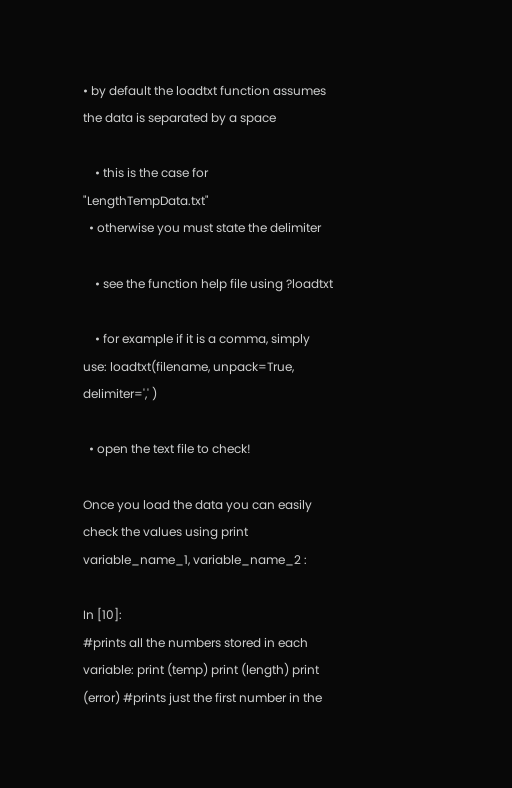• by default the loadtxt function assumes the data is separated by a space

    • this is the case for "LengthTempData.txt"
  • otherwise you must state the delimiter

    • see the function help file using ?loadtxt

    • for example if it is a comma, simply use: loadtxt(filename, unpack=True, delimiter=',' )

  • open the text file to check!

Once you load the data you can easily check the values using print variable_name_1, variable_name_2 :

In [10]:
#prints all the numbers stored in each variable: print (temp) print (length) print (error) #prints just the first number in the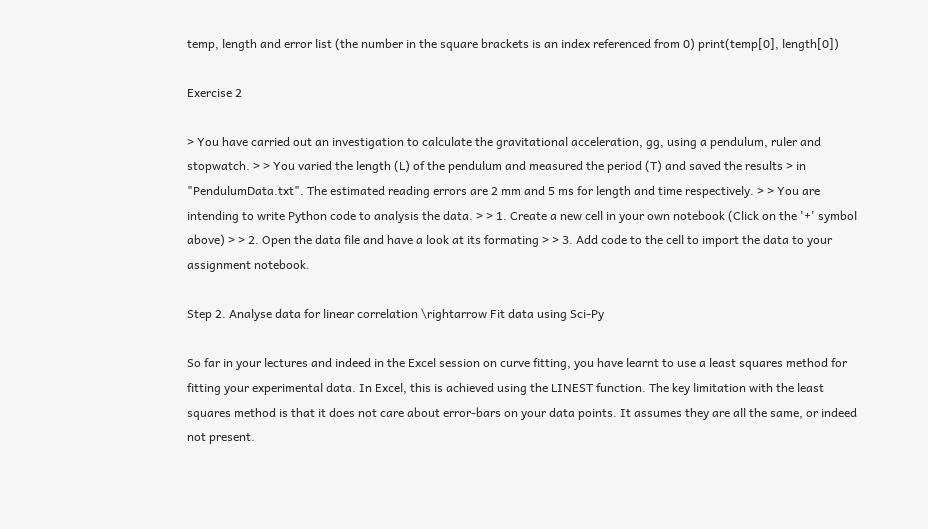temp, length and error list (the number in the square brackets is an index referenced from 0) print(temp[0], length[0])

Exercise 2

> You have carried out an investigation to calculate the gravitational acceleration, gg, using a pendulum, ruler and stopwatch. > > You varied the length (L) of the pendulum and measured the period (T) and saved the results > in "PendulumData.txt". The estimated reading errors are 2 mm and 5 ms for length and time respectively. > > You are intending to write Python code to analysis the data. > > 1. Create a new cell in your own notebook (Click on the '+' symbol above) > > 2. Open the data file and have a look at its formating > > 3. Add code to the cell to import the data to your assignment notebook.

Step 2. Analyse data for linear correlation \rightarrow Fit data using Sci-Py

So far in your lectures and indeed in the Excel session on curve fitting, you have learnt to use a least squares method for fitting your experimental data. In Excel, this is achieved using the LINEST function. The key limitation with the least squares method is that it does not care about error-bars on your data points. It assumes they are all the same, or indeed not present.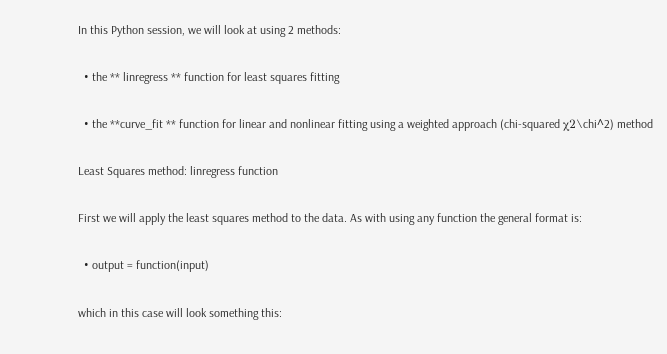In this Python session, we will look at using 2 methods:

  • the ** linregress ** function for least squares fitting

  • the **curve_fit ** function for linear and nonlinear fitting using a weighted approach (chi-squared χ2\chi^2) method

Least Squares method: linregress function

First we will apply the least squares method to the data. As with using any function the general format is:

  • output = function(input)

which in this case will look something this: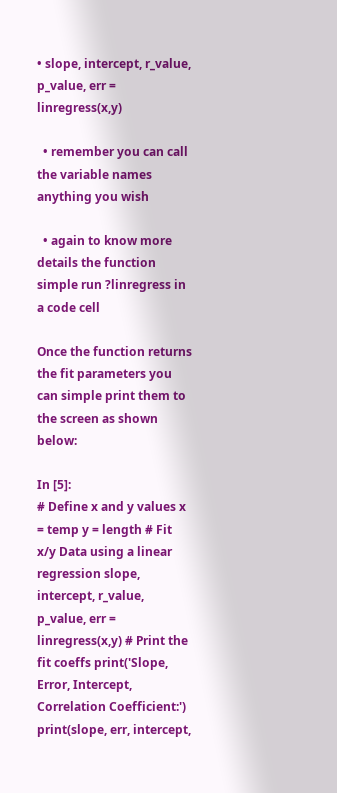• slope, intercept, r_value, p_value, err = linregress(x,y)

  • remember you can call the variable names anything you wish

  • again to know more details the function simple run ?linregress in a code cell

Once the function returns the fit parameters you can simple print them to the screen as shown below:

In [5]:
# Define x and y values x = temp y = length # Fit x/y Data using a linear regression slope, intercept, r_value, p_value, err = linregress(x,y) # Print the fit coeffs print('Slope, Error, Intercept, Correlation Coefficient:') print(slope, err, intercept,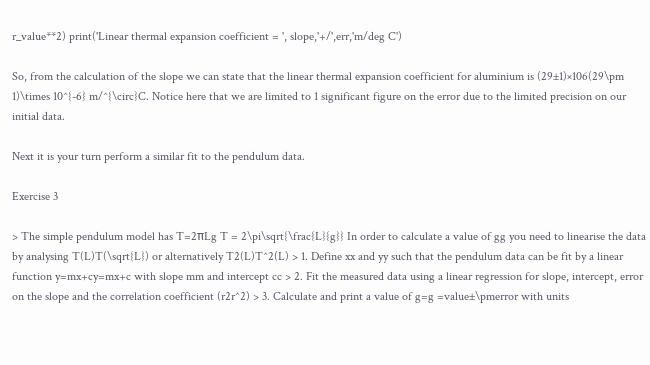r_value**2) print('Linear thermal expansion coefficient = ', slope,'+/',err,'m/deg C')

So, from the calculation of the slope we can state that the linear thermal expansion coefficient for aluminium is (29±1)×106(29\pm 1)\times 10^{-6} m/^{\circ}C. Notice here that we are limited to 1 significant figure on the error due to the limited precision on our initial data.

Next it is your turn perform a similar fit to the pendulum data.

Exercise 3

> The simple pendulum model has T=2πLg T = 2\pi\sqrt{\frac{L}{g}} In order to calculate a value of gg you need to linearise the data by analysing T(L)T(\sqrt{L}) or alternatively T2(L)T^2(L) > 1. Define xx and yy such that the pendulum data can be fit by a linear function y=mx+cy=mx+c with slope mm and intercept cc > 2. Fit the measured data using a linear regression for slope, intercept, error on the slope and the correlation coefficient (r2r^2) > 3. Calculate and print a value of g=g =value±\pmerror with units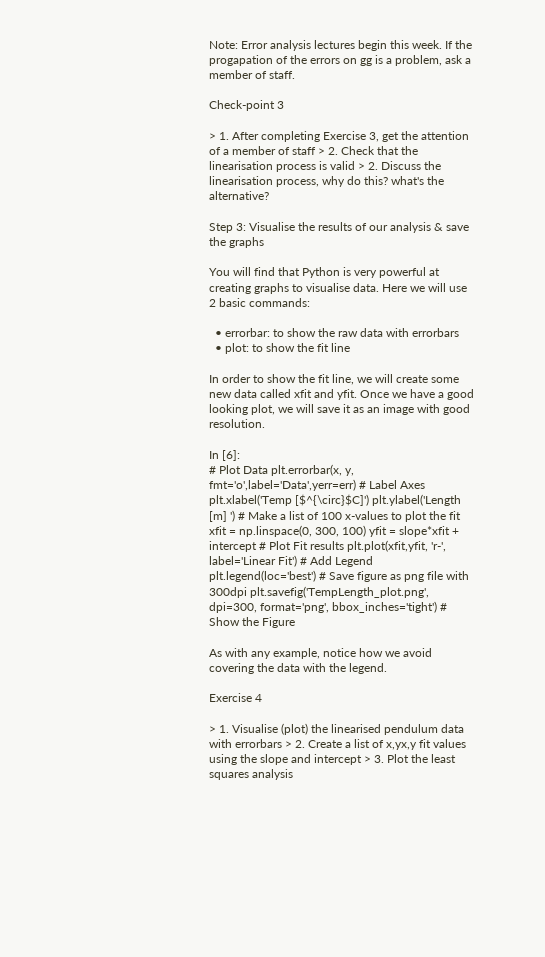Note: Error analysis lectures begin this week. If the progapation of the errors on gg is a problem, ask a member of staff.

Check-point 3

> 1. After completing Exercise 3, get the attention of a member of staff > 2. Check that the linearisation process is valid > 2. Discuss the linearisation process, why do this? what's the alternative?

Step 3: Visualise the results of our analysis & save the graphs

You will find that Python is very powerful at creating graphs to visualise data. Here we will use 2 basic commands:

  • errorbar: to show the raw data with errorbars
  • plot: to show the fit line

In order to show the fit line, we will create some new data called xfit and yfit. Once we have a good looking plot, we will save it as an image with good resolution.

In [6]:
# Plot Data plt.errorbar(x, y, fmt='o',label='Data',yerr=err) # Label Axes plt.xlabel('Temp [$^{\circ}$C]') plt.ylabel('Length [m] ') # Make a list of 100 x-values to plot the fit xfit = np.linspace(0, 300, 100) yfit = slope*xfit + intercept # Plot Fit results plt.plot(xfit,yfit, 'r-', label='Linear Fit') # Add Legend plt.legend(loc='best') # Save figure as png file with 300dpi plt.savefig('TempLength_plot.png', dpi=300, format='png', bbox_inches='tight') # Show the Figure

As with any example, notice how we avoid covering the data with the legend.

Exercise 4

> 1. Visualise (plot) the linearised pendulum data with errorbars > 2. Create a list of x,yx,y fit values using the slope and intercept > 3. Plot the least squares analysis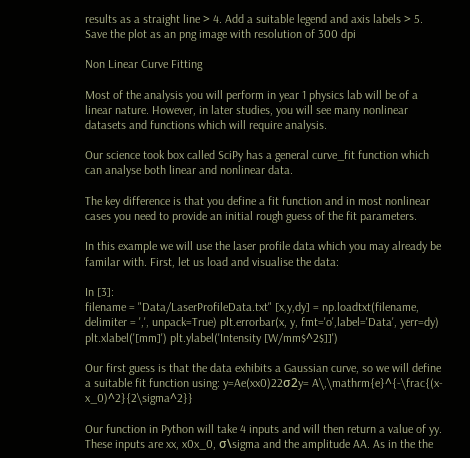results as a straight line > 4. Add a suitable legend and axis labels > 5. Save the plot as an png image with resolution of 300 dpi

Non Linear Curve Fitting

Most of the analysis you will perform in year 1 physics lab will be of a linear nature. However, in later studies, you will see many nonlinear datasets and functions which will require analysis.

Our science took box called SciPy has a general curve_fit function which can analyse both linear and nonlinear data.

The key difference is that you define a fit function and in most nonlinear cases you need to provide an initial rough guess of the fit parameters.

In this example we will use the laser profile data which you may already be familar with. First, let us load and visualise the data:

In [3]:
filename = "Data/LaserProfileData.txt" [x,y,dy] = np.loadtxt(filename, delimiter = ',', unpack=True) plt.errorbar(x, y, fmt='o',label='Data', yerr=dy) plt.xlabel('[mm]') plt.ylabel('Intensity [W/mm$^2$]]')

Our first guess is that the data exhibits a Gaussian curve, so we will define a suitable fit function using: y=Ae(xx0)22σ2y= A\,\mathrm{e}^{-\frac{(x-x_0)^2}{2\sigma^2}}

Our function in Python will take 4 inputs and will then return a value of yy. These inputs are xx, x0x_0, σ\sigma and the amplitude AA. As in the the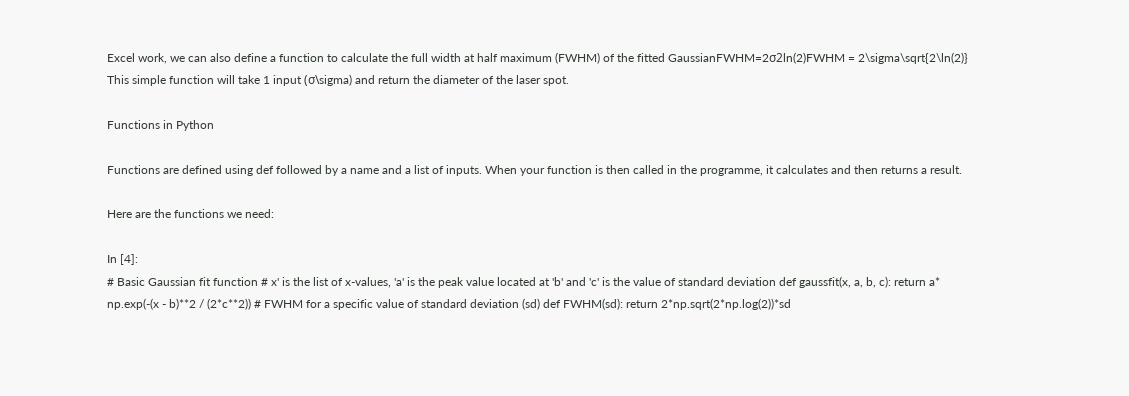Excel work, we can also define a function to calculate the full width at half maximum (FWHM) of the fitted GaussianFWHM=2σ2ln(2)FWHM = 2\sigma\sqrt{2\ln(2)} This simple function will take 1 input (σ\sigma) and return the diameter of the laser spot.

Functions in Python

Functions are defined using def followed by a name and a list of inputs. When your function is then called in the programme, it calculates and then returns a result.

Here are the functions we need:

In [4]:
# Basic Gaussian fit function # x' is the list of x-values, 'a' is the peak value located at 'b' and 'c' is the value of standard deviation def gaussfit(x, a, b, c): return a* np.exp(-(x - b)**2 / (2*c**2)) # FWHM for a specific value of standard deviation (sd) def FWHM(sd): return 2*np.sqrt(2*np.log(2))*sd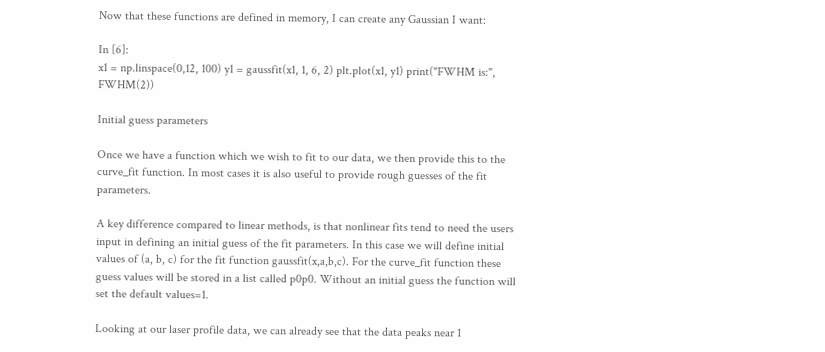Now that these functions are defined in memory, I can create any Gaussian I want:

In [6]:
x1 = np.linspace(0,12, 100) y1 = gaussfit(x1, 1, 6, 2) plt.plot(x1, y1) print("FWHM is:", FWHM(2))

Initial guess parameters

Once we have a function which we wish to fit to our data, we then provide this to the curve_fit function. In most cases it is also useful to provide rough guesses of the fit parameters.

A key difference compared to linear methods, is that nonlinear fits tend to need the users input in defining an initial guess of the fit parameters. In this case we will define initial values of (a, b, c) for the fit function gaussfit(x,a,b,c). For the curve_fit function these guess values will be stored in a list called p0p0. Without an initial guess the function will set the default values=1.

Looking at our laser profile data, we can already see that the data peaks near 1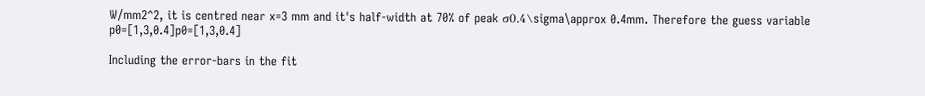W/mm2^2, it is centred near x=3 mm and it's half-width at 70% of peak σ0.4\sigma\approx 0.4mm. Therefore the guess variable p0=[1,3,0.4]p0=[1,3,0.4]

Including the error-bars in the fit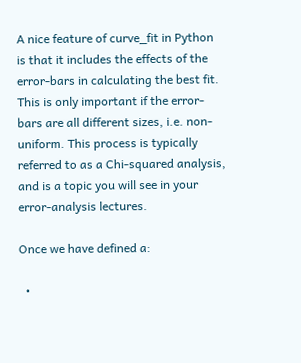A nice feature of curve_fit in Python is that it includes the effects of the error-bars in calculating the best fit. This is only important if the error-bars are all different sizes, i.e. non-uniform. This process is typically referred to as a Chi-squared analysis, and is a topic you will see in your error-analysis lectures.

Once we have defined a:

  •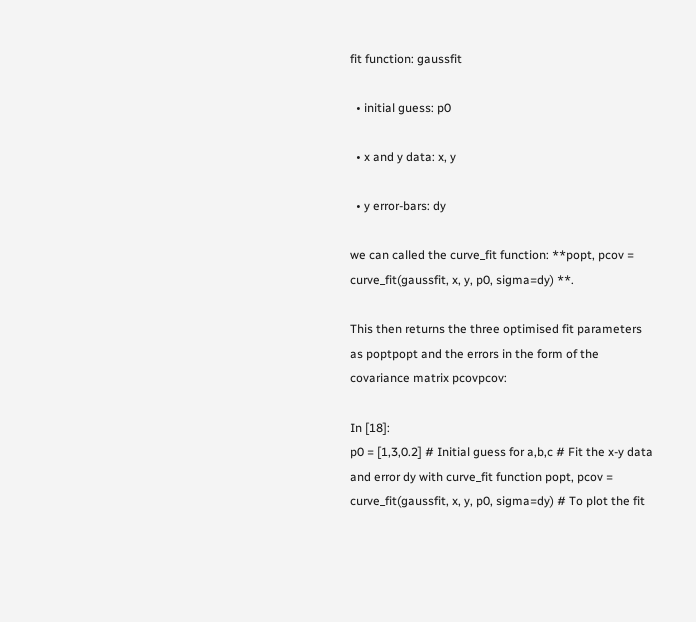fit function: gaussfit

  • initial guess: p0

  • x and y data: x, y

  • y error-bars: dy

we can called the curve_fit function: **popt, pcov = curve_fit(gaussfit, x, y, p0, sigma=dy) **.

This then returns the three optimised fit parameters as poptpopt and the errors in the form of the covariance matrix pcovpcov:

In [18]:
p0 = [1,3,0.2] # Initial guess for a,b,c # Fit the x-y data and error dy with curve_fit function popt, pcov = curve_fit(gaussfit, x, y, p0, sigma=dy) # To plot the fit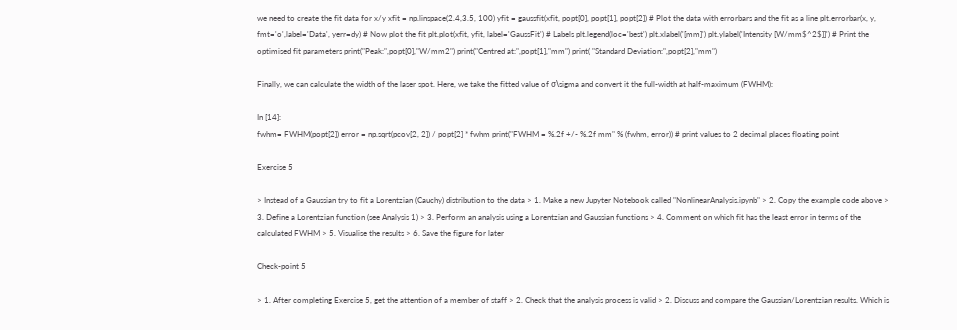we need to create the fit data for x/y xfit = np.linspace(2.4,3.5, 100) yfit = gaussfit(xfit, popt[0], popt[1], popt[2]) # Plot the data with errorbars and the fit as a line plt.errorbar(x, y, fmt='o',label='Data', yerr=dy) # Now plot the fit plt.plot(xfit, yfit, label='GaussFit') # Labels plt.legend(loc='best') plt.xlabel('[mm]') plt.ylabel('Intensity [W/mm$^2$]]') # Print the optimised fit parameters print("Peak:",popt[0],"W/mm2") print("Centred at:",popt[1],"mm") print( "Standard Deviation:",popt[2],"mm")

Finally, we can calculate the width of the laser spot. Here, we take the fitted value of σ\sigma and convert it the full-width at half-maximum (FWHM):

In [14]:
fwhm= FWHM(popt[2]) error = np.sqrt(pcov[2, 2]) / popt[2] * fwhm print("FWHM = %.2f +/- %.2f mm" % (fwhm, error)) # print values to 2 decimal places floating point

Exercise 5

> Instead of a Gaussian try to fit a Lorentzian (Cauchy) distribution to the data > 1. Make a new Jupyter Notebook called "NonlinearAnalysis.ipynb" > 2. Copy the example code above > 3. Define a Lorentzian function (see Analysis 1) > 3. Perform an analysis using a Lorentzian and Gaussian functions > 4. Comment on which fit has the least error in terms of the calculated FWHM > 5. Visualise the results > 6. Save the figure for later

Check-point 5

> 1. After completing Exercise 5, get the attention of a member of staff > 2. Check that the analysis process is valid > 2. Discuss and compare the Gaussian/Lorentzian results. Which is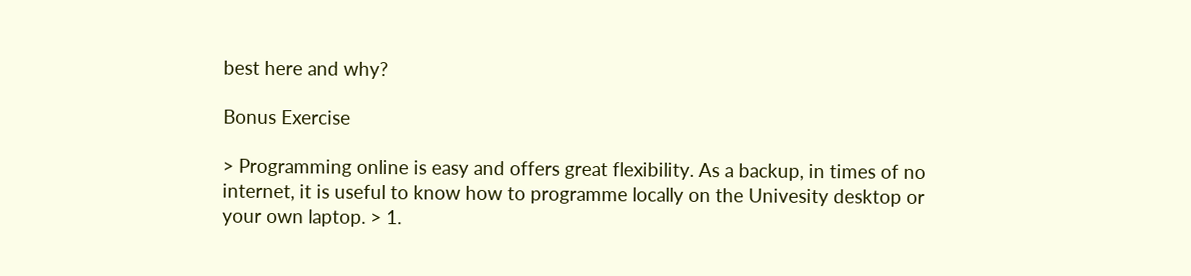best here and why?

Bonus Exercise

> Programming online is easy and offers great flexibility. As a backup, in times of no internet, it is useful to know how to programme locally on the Univesity desktop or your own laptop. > 1.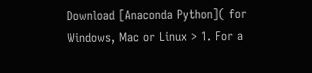Download [Anaconda Python]( for Windows, Mac or Linux > 1. For a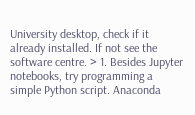University desktop, check if it already installed. If not see the software centre. > 1. Besides Jupyter notebooks, try programming a simple Python script. Anaconda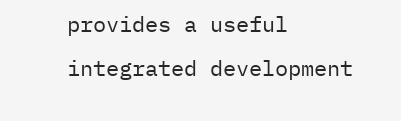provides a useful integrated development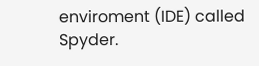enviroment (IDE) called Spyder.